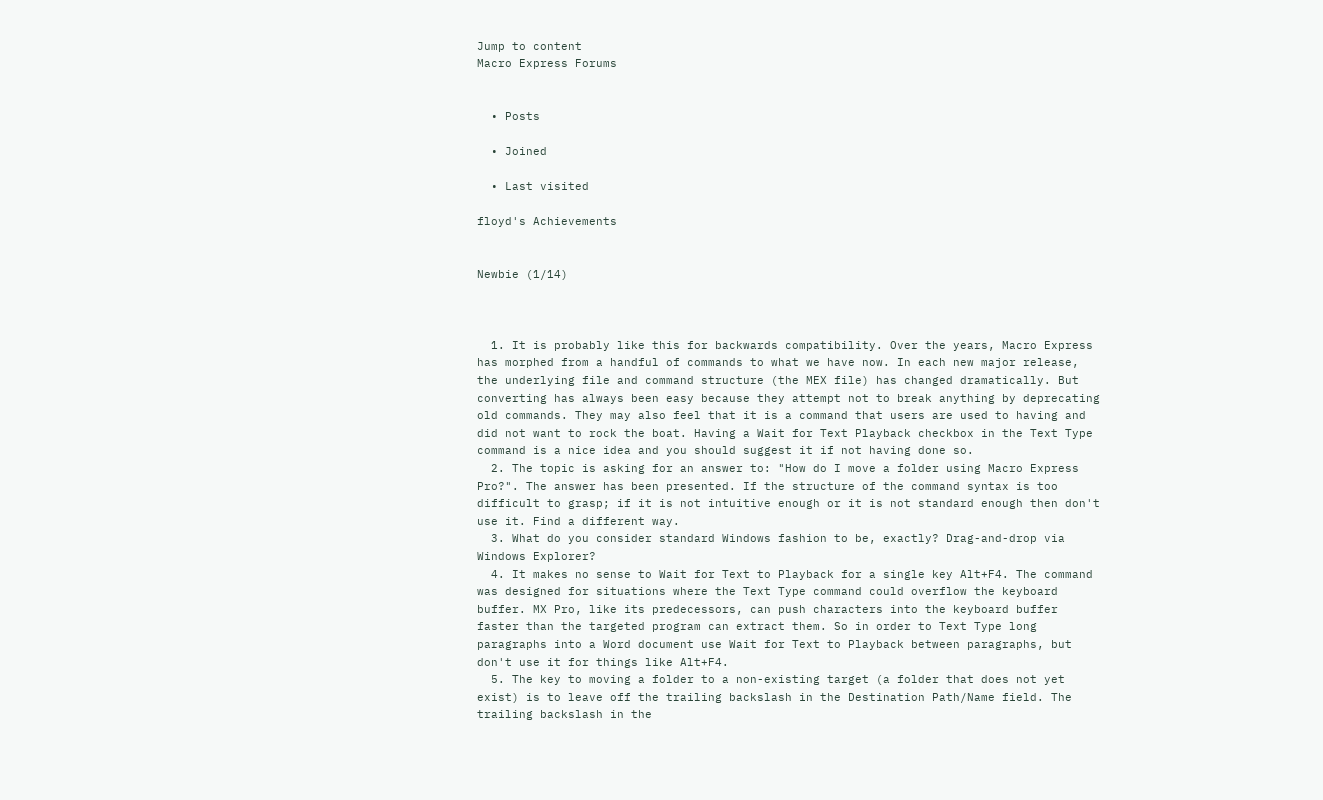Jump to content
Macro Express Forums


  • Posts

  • Joined

  • Last visited

floyd's Achievements


Newbie (1/14)



  1. It is probably like this for backwards compatibility. Over the years, Macro Express has morphed from a handful of commands to what we have now. In each new major release, the underlying file and command structure (the MEX file) has changed dramatically. But converting has always been easy because they attempt not to break anything by deprecating old commands. They may also feel that it is a command that users are used to having and did not want to rock the boat. Having a Wait for Text Playback checkbox in the Text Type command is a nice idea and you should suggest it if not having done so.
  2. The topic is asking for an answer to: "How do I move a folder using Macro Express Pro?". The answer has been presented. If the structure of the command syntax is too difficult to grasp; if it is not intuitive enough or it is not standard enough then don't use it. Find a different way.
  3. What do you consider standard Windows fashion to be, exactly? Drag-and-drop via Windows Explorer?
  4. It makes no sense to Wait for Text to Playback for a single key Alt+F4. The command was designed for situations where the Text Type command could overflow the keyboard buffer. MX Pro, like its predecessors, can push characters into the keyboard buffer faster than the targeted program can extract them. So in order to Text Type long paragraphs into a Word document use Wait for Text to Playback between paragraphs, but don't use it for things like Alt+F4.
  5. The key to moving a folder to a non-existing target (a folder that does not yet exist) is to leave off the trailing backslash in the Destination Path/Name field. The trailing backslash in the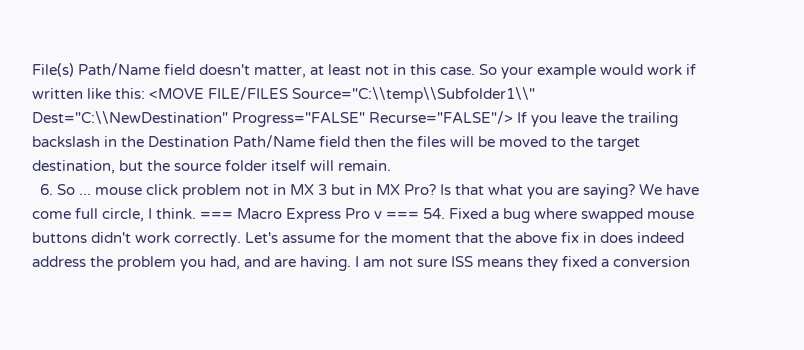File(s) Path/Name field doesn't matter, at least not in this case. So your example would work if written like this: <MOVE FILE/FILES Source="C:\\temp\\Subfolder1\\" Dest="C:\\NewDestination" Progress="FALSE" Recurse="FALSE"/> If you leave the trailing backslash in the Destination Path/Name field then the files will be moved to the target destination, but the source folder itself will remain.
  6. So ... mouse click problem not in MX 3 but in MX Pro? Is that what you are saying? We have come full circle, I think. === Macro Express Pro v === 54. Fixed a bug where swapped mouse buttons didn't work correctly. Let's assume for the moment that the above fix in does indeed address the problem you had, and are having. I am not sure ISS means they fixed a conversion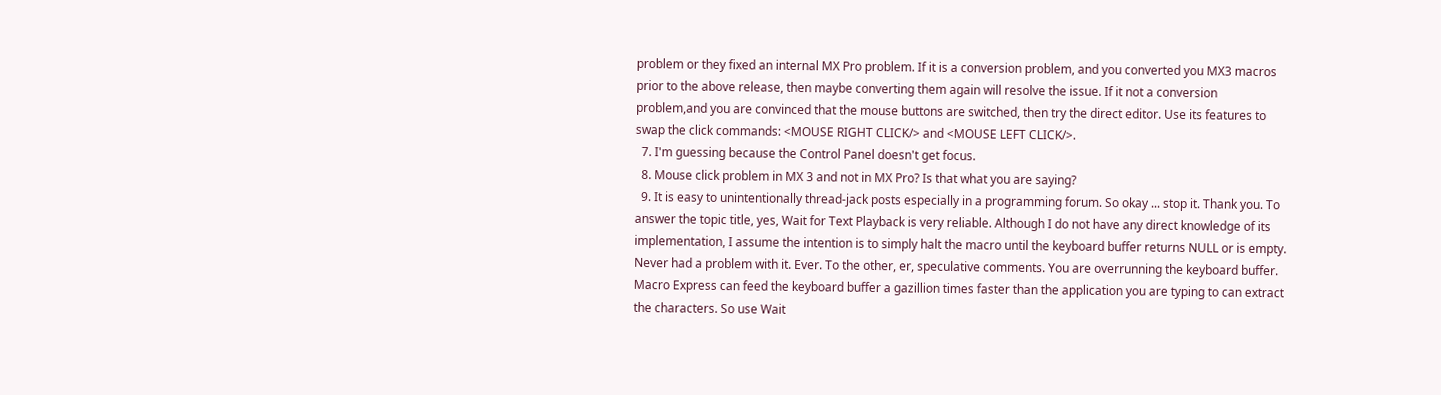problem or they fixed an internal MX Pro problem. If it is a conversion problem, and you converted you MX3 macros prior to the above release, then maybe converting them again will resolve the issue. If it not a conversion problem,and you are convinced that the mouse buttons are switched, then try the direct editor. Use its features to swap the click commands: <MOUSE RIGHT CLICK/> and <MOUSE LEFT CLICK/>.
  7. I'm guessing because the Control Panel doesn't get focus.
  8. Mouse click problem in MX 3 and not in MX Pro? Is that what you are saying?
  9. It is easy to unintentionally thread-jack posts especially in a programming forum. So okay ... stop it. Thank you. To answer the topic title, yes, Wait for Text Playback is very reliable. Although I do not have any direct knowledge of its implementation, I assume the intention is to simply halt the macro until the keyboard buffer returns NULL or is empty. Never had a problem with it. Ever. To the other, er, speculative comments. You are overrunning the keyboard buffer. Macro Express can feed the keyboard buffer a gazillion times faster than the application you are typing to can extract the characters. So use Wait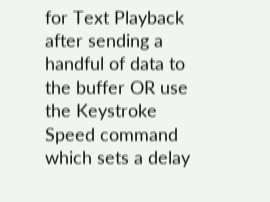for Text Playback after sending a handful of data to the buffer OR use the Keystroke Speed command which sets a delay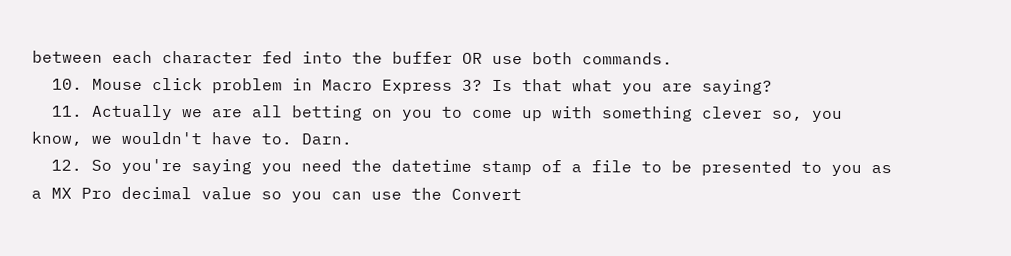between each character fed into the buffer OR use both commands.
  10. Mouse click problem in Macro Express 3? Is that what you are saying?
  11. Actually we are all betting on you to come up with something clever so, you know, we wouldn't have to. Darn.
  12. So you're saying you need the datetime stamp of a file to be presented to you as a MX Pro decimal value so you can use the Convert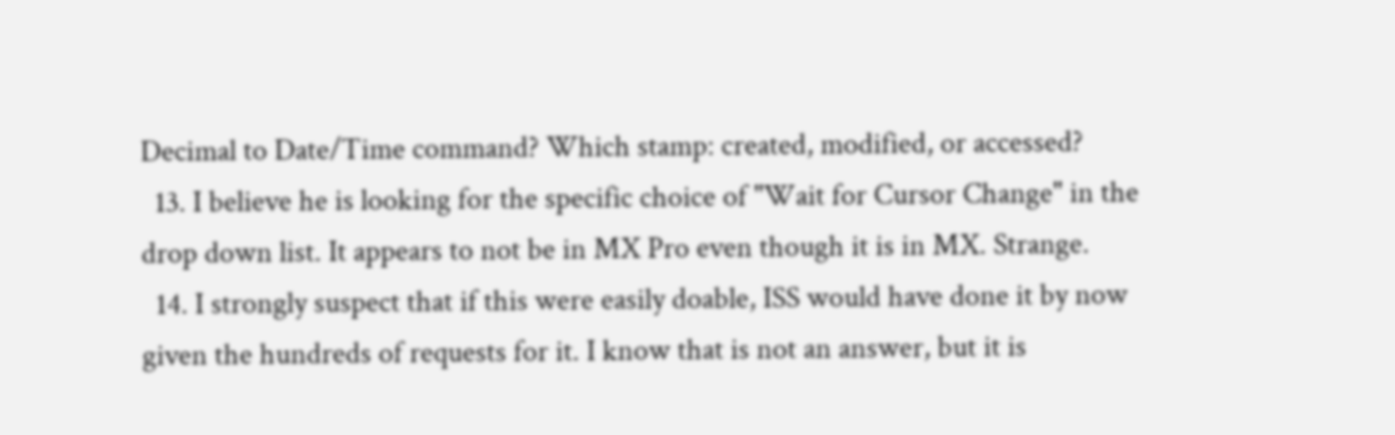Decimal to Date/Time command? Which stamp: created, modified, or accessed?
  13. I believe he is looking for the specific choice of "Wait for Cursor Change" in the drop down list. It appears to not be in MX Pro even though it is in MX. Strange.
  14. I strongly suspect that if this were easily doable, ISS would have done it by now given the hundreds of requests for it. I know that is not an answer, but it is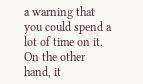a warning that you could spend a lot of time on it. On the other hand, it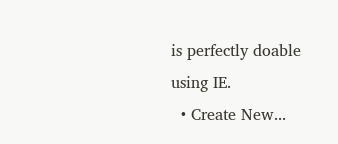is perfectly doable using IE.
  • Create New...